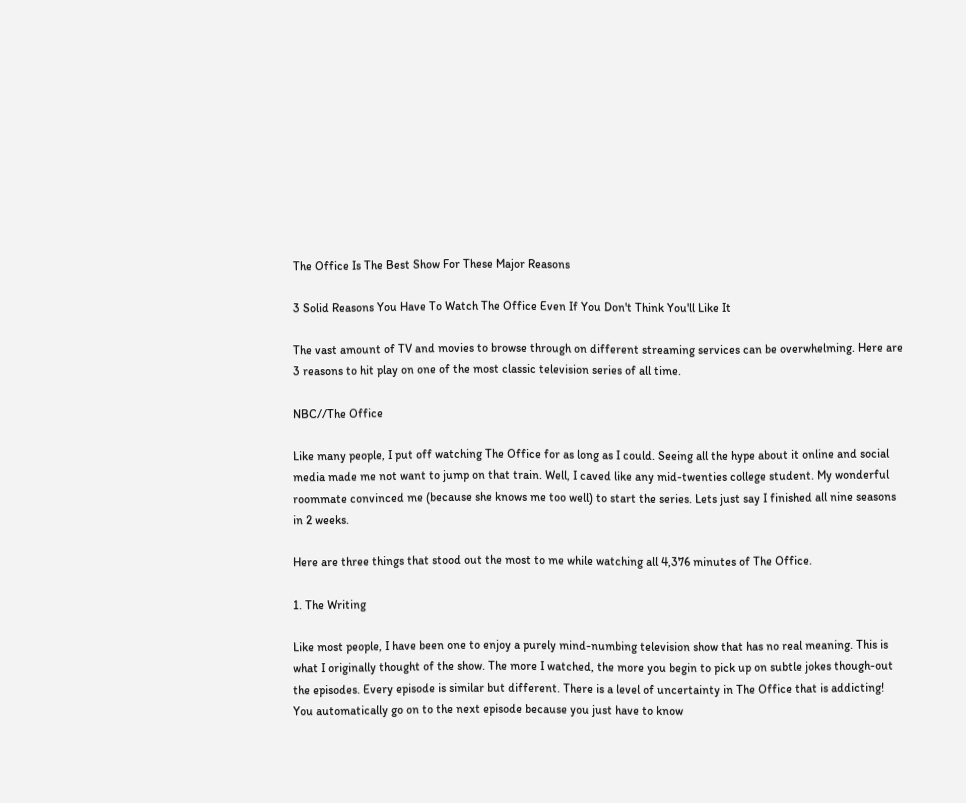The Office Is The Best Show For These Major Reasons

3 Solid Reasons You Have To Watch The Office Even If You Don't Think You'll Like It

The vast amount of TV and movies to browse through on different streaming services can be overwhelming. Here are 3 reasons to hit play on one of the most classic television series of all time.

NBC//The Office

Like many people, I put off watching The Office for as long as I could. Seeing all the hype about it online and social media made me not want to jump on that train. Well, I caved like any mid-twenties college student. My wonderful roommate convinced me (because she knows me too well) to start the series. Lets just say I finished all nine seasons in 2 weeks.

Here are three things that stood out the most to me while watching all 4,376 minutes of The Office.

1. The Writing

Like most people, I have been one to enjoy a purely mind-numbing television show that has no real meaning. This is what I originally thought of the show. The more I watched, the more you begin to pick up on subtle jokes though-out the episodes. Every episode is similar but different. There is a level of uncertainty in The Office that is addicting! You automatically go on to the next episode because you just have to know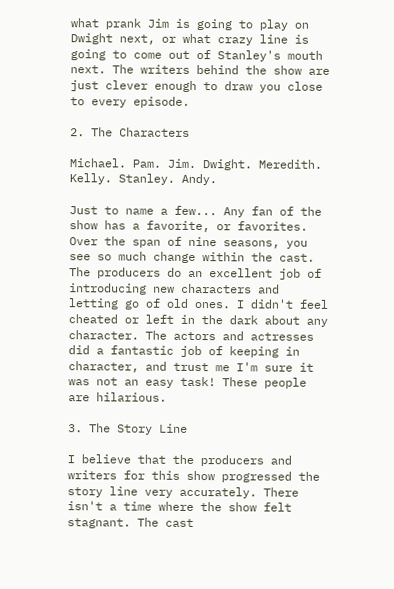what prank Jim is going to play on Dwight next, or what crazy line is going to come out of Stanley's mouth next. The writers behind the show are just clever enough to draw you close to every episode.

2. The Characters

Michael. Pam. Jim. Dwight. Meredith. Kelly. Stanley. Andy.

Just to name a few... Any fan of the show has a favorite, or favorites. Over the span of nine seasons, you see so much change within the cast. The producers do an excellent job of introducing new characters and letting go of old ones. I didn't feel cheated or left in the dark about any character. The actors and actresses did a fantastic job of keeping in character, and trust me I'm sure it was not an easy task! These people are hilarious.

3. The Story Line

I believe that the producers and writers for this show progressed the story line very accurately. There isn't a time where the show felt stagnant. The cast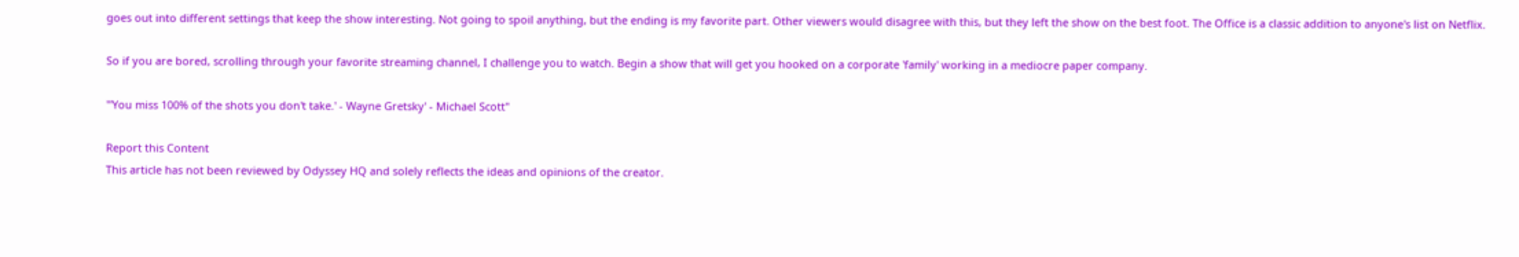goes out into different settings that keep the show interesting. Not going to spoil anything, but the ending is my favorite part. Other viewers would disagree with this, but they left the show on the best foot. The Office is a classic addition to anyone's list on Netflix.

So if you are bored, scrolling through your favorite streaming channel, I challenge you to watch. Begin a show that will get you hooked on a corporate 'family' working in a mediocre paper company.

"'You miss 100% of the shots you don't take.' - Wayne Gretsky' - Michael Scott"

Report this Content
This article has not been reviewed by Odyssey HQ and solely reflects the ideas and opinions of the creator.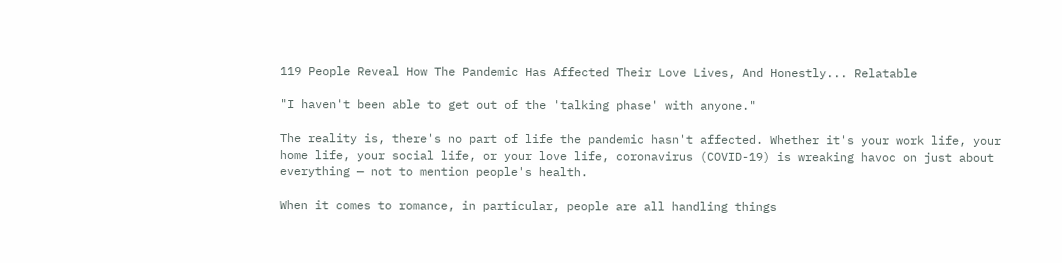119 People Reveal How The Pandemic Has Affected Their Love Lives, And Honestly... Relatable

"I haven't been able to get out of the 'talking phase' with anyone."

The reality is, there's no part of life the pandemic hasn't affected. Whether it's your work life, your home life, your social life, or your love life, coronavirus (COVID-19) is wreaking havoc on just about everything — not to mention people's health.

When it comes to romance, in particular, people are all handling things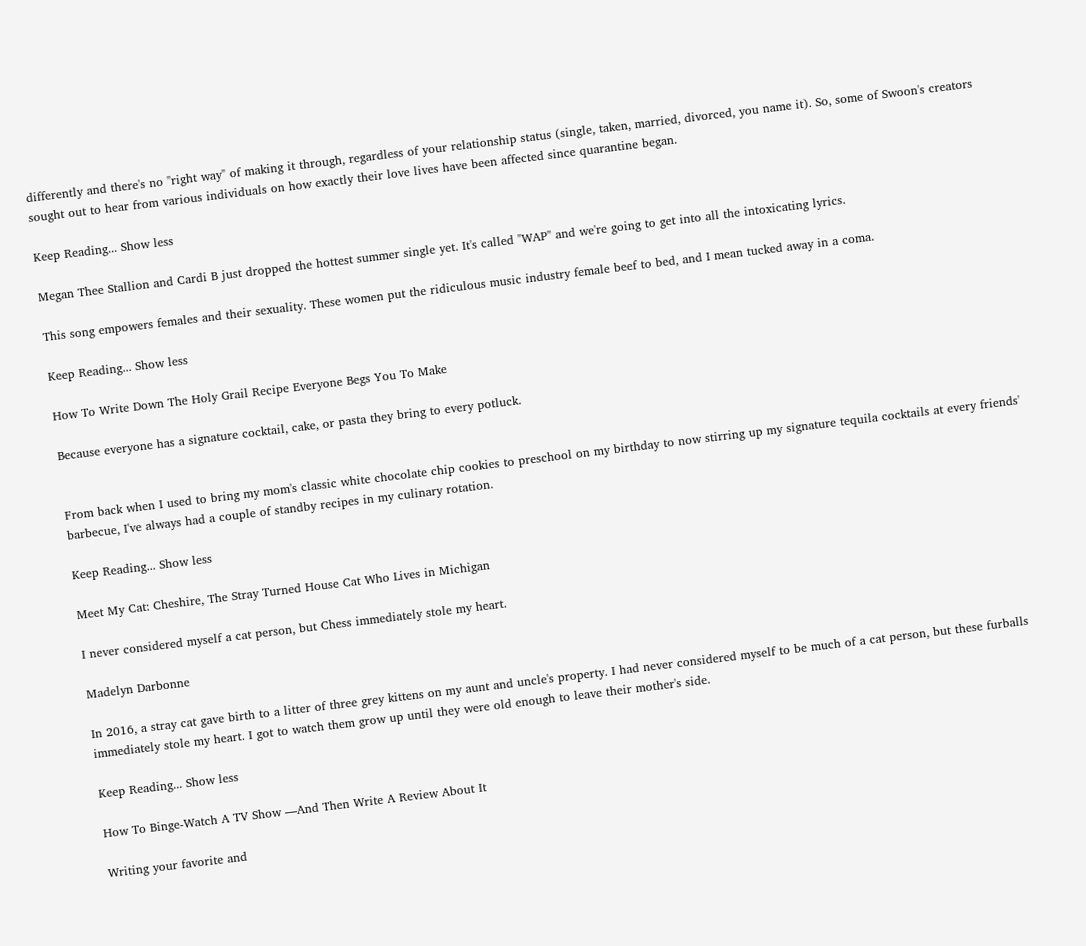differently and there's no "right way" of making it through, regardless of your relationship status (single, taken, married, divorced, you name it). So, some of Swoon's creators sought out to hear from various individuals on how exactly their love lives have been affected since quarantine began.

Keep Reading... Show less

Megan Thee Stallion and Cardi B just dropped the hottest summer single yet. It's called "WAP" and we're going to get into all the intoxicating lyrics.

This song empowers females and their sexuality. These women put the ridiculous music industry female beef to bed, and I mean tucked away in a coma.

Keep Reading... Show less

How To Write Down The Holy Grail Recipe Everyone Begs You To Make

Because everyone has a signature cocktail, cake, or pasta they bring to every potluck.


From back when I used to bring my mom's classic white chocolate chip cookies to preschool on my birthday to now stirring up my signature tequila cocktails at every friends' barbecue, I've always had a couple of standby recipes in my culinary rotation.

Keep Reading... Show less

Meet My Cat: Cheshire, The Stray Turned House Cat Who Lives in Michigan

I never considered myself a cat person, but Chess immediately stole my heart.

Madelyn Darbonne

In 2016, a stray cat gave birth to a litter of three grey kittens on my aunt and uncle's property. I had never considered myself to be much of a cat person, but these furballs immediately stole my heart. I got to watch them grow up until they were old enough to leave their mother's side.

Keep Reading... Show less

How To Binge-Watch A TV Show —And Then Write A Review About It

Writing your favorite and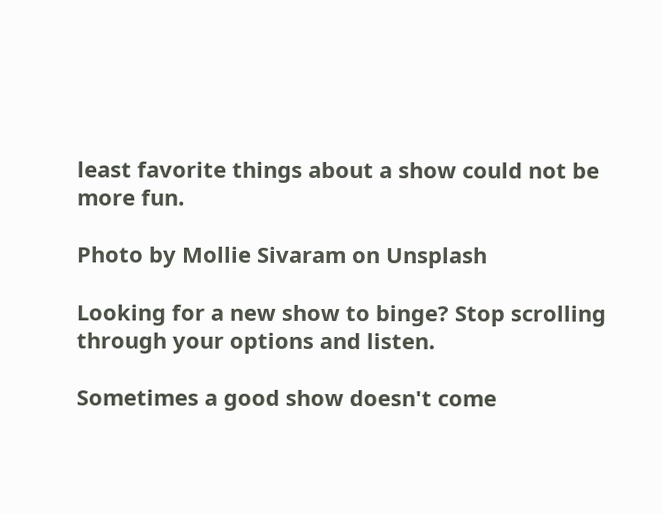least favorite things about a show could not be more fun.

Photo by Mollie Sivaram on Unsplash

Looking for a new show to binge? Stop scrolling through your options and listen.

Sometimes a good show doesn't come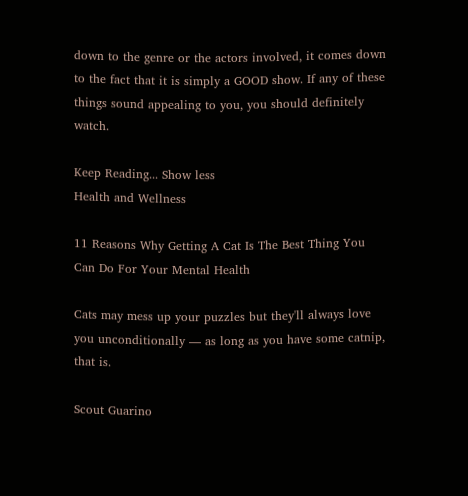down to the genre or the actors involved, it comes down to the fact that it is simply a GOOD show. If any of these things sound appealing to you, you should definitely watch.

Keep Reading... Show less
Health and Wellness

11 Reasons Why Getting A Cat Is The Best Thing You Can Do For Your Mental Health

Cats may mess up your puzzles but they'll always love you unconditionally — as long as you have some catnip, that is.

Scout Guarino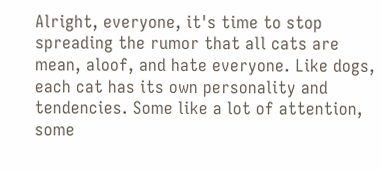Alright, everyone, it's time to stop spreading the rumor that all cats are mean, aloof, and hate everyone. Like dogs, each cat has its own personality and tendencies. Some like a lot of attention, some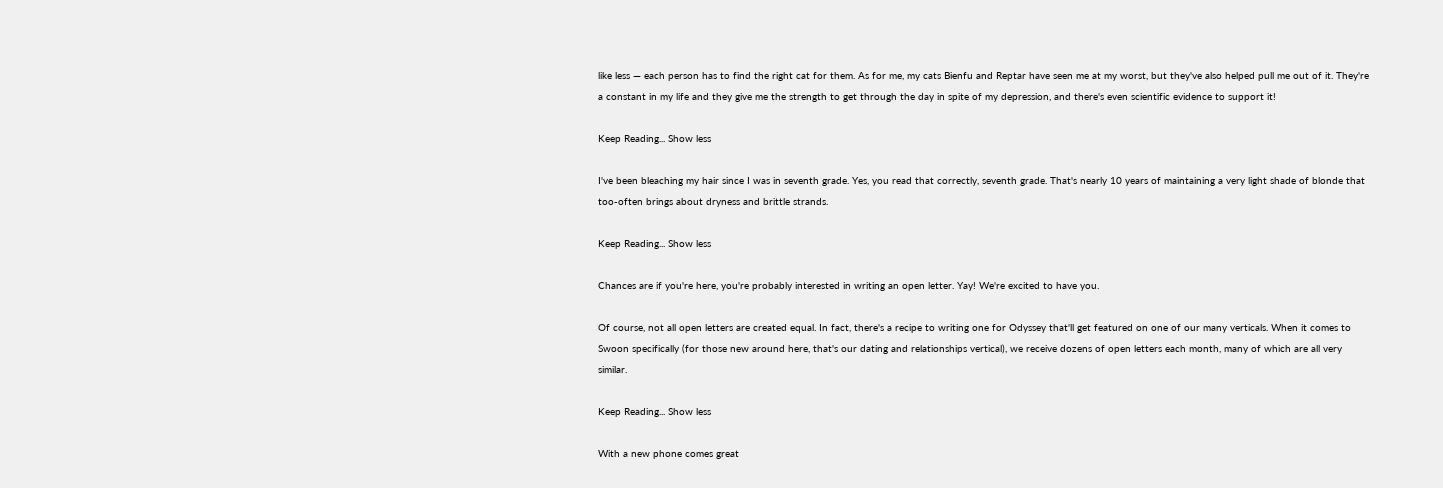like less — each person has to find the right cat for them. As for me, my cats Bienfu and Reptar have seen me at my worst, but they've also helped pull me out of it. They're a constant in my life and they give me the strength to get through the day in spite of my depression, and there's even scientific evidence to support it!

Keep Reading... Show less

I've been bleaching my hair since I was in seventh grade. Yes, you read that correctly, seventh grade. That's nearly 10 years of maintaining a very light shade of blonde that too-often brings about dryness and brittle strands.

Keep Reading... Show less

Chances are if you're here, you're probably interested in writing an open letter. Yay! We're excited to have you.

Of course, not all open letters are created equal. In fact, there's a recipe to writing one for Odyssey that'll get featured on one of our many verticals. When it comes to Swoon specifically (for those new around here, that's our dating and relationships vertical), we receive dozens of open letters each month, many of which are all very similar.

Keep Reading... Show less

With a new phone comes great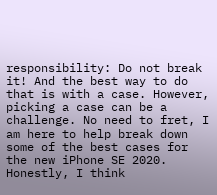responsibility: Do not break it! And the best way to do that is with a case. However, picking a case can be a challenge. No need to fret, I am here to help break down some of the best cases for the new iPhone SE 2020. Honestly, I think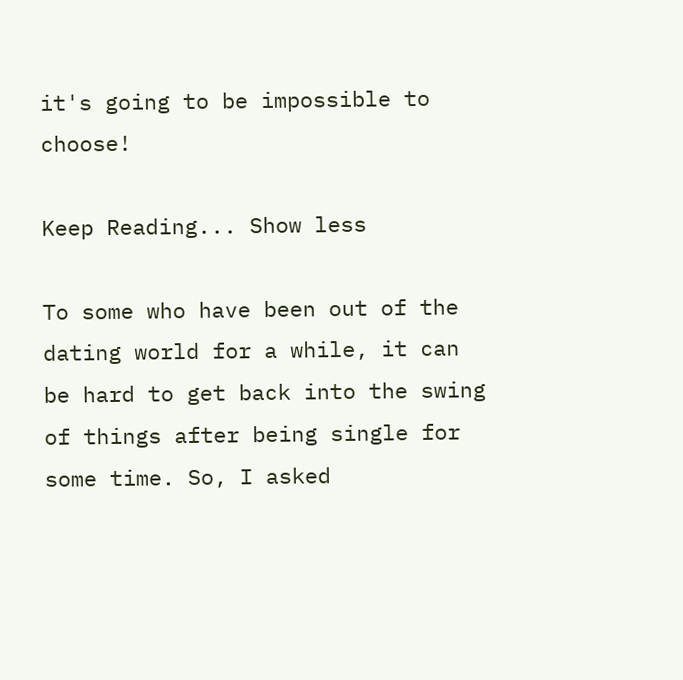it's going to be impossible to choose!

Keep Reading... Show less

To some who have been out of the dating world for a while, it can be hard to get back into the swing of things after being single for some time. So, I asked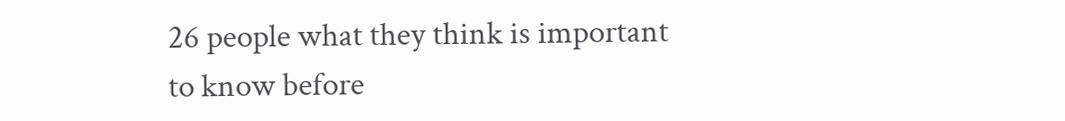26 people what they think is important to know before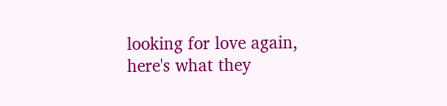looking for love again, here's what they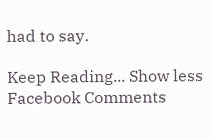had to say.

Keep Reading... Show less
Facebook Comments